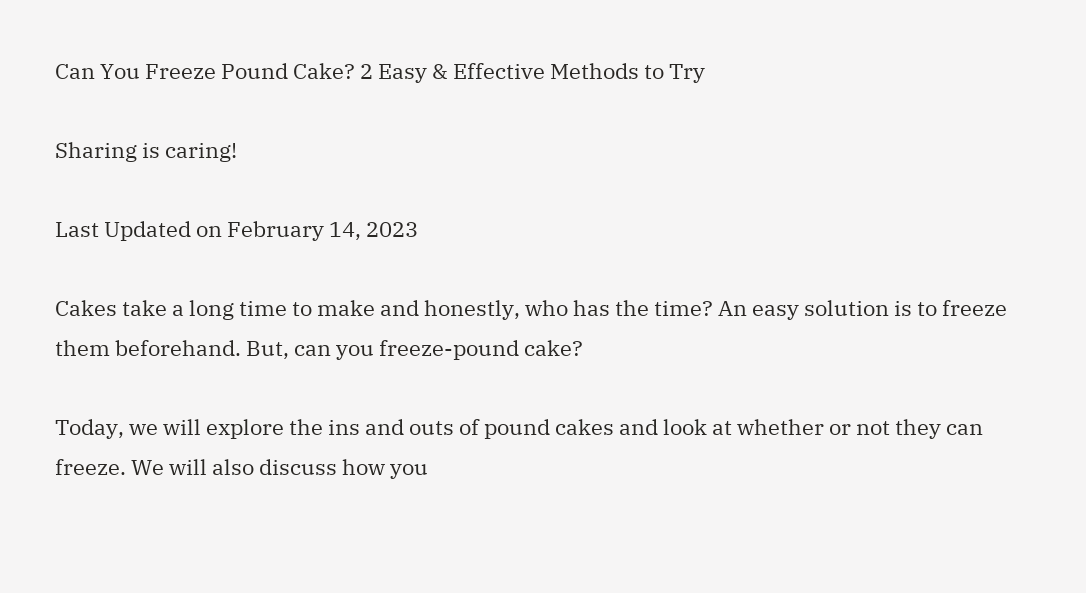Can You Freeze Pound Cake? 2 Easy & Effective Methods to Try

Sharing is caring!

Last Updated on February 14, 2023

Cakes take a long time to make and honestly, who has the time? An easy solution is to freeze them beforehand. But, can you freeze-pound cake?

Today, we will explore the ins and outs of pound cakes and look at whether or not they can freeze. We will also discuss how you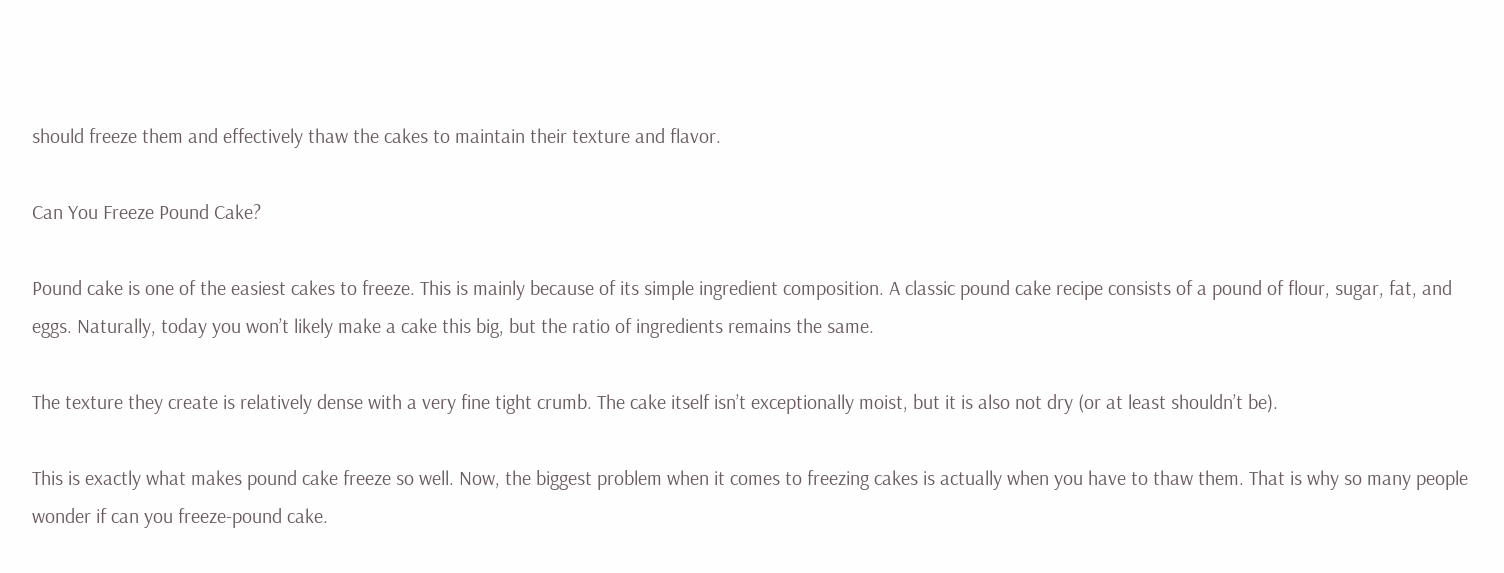should freeze them and effectively thaw the cakes to maintain their texture and flavor.

Can You Freeze Pound Cake?

Pound cake is one of the easiest cakes to freeze. This is mainly because of its simple ingredient composition. A classic pound cake recipe consists of a pound of flour, sugar, fat, and eggs. Naturally, today you won’t likely make a cake this big, but the ratio of ingredients remains the same.

The texture they create is relatively dense with a very fine tight crumb. The cake itself isn’t exceptionally moist, but it is also not dry (or at least shouldn’t be).

This is exactly what makes pound cake freeze so well. Now, the biggest problem when it comes to freezing cakes is actually when you have to thaw them. That is why so many people wonder if can you freeze-pound cake.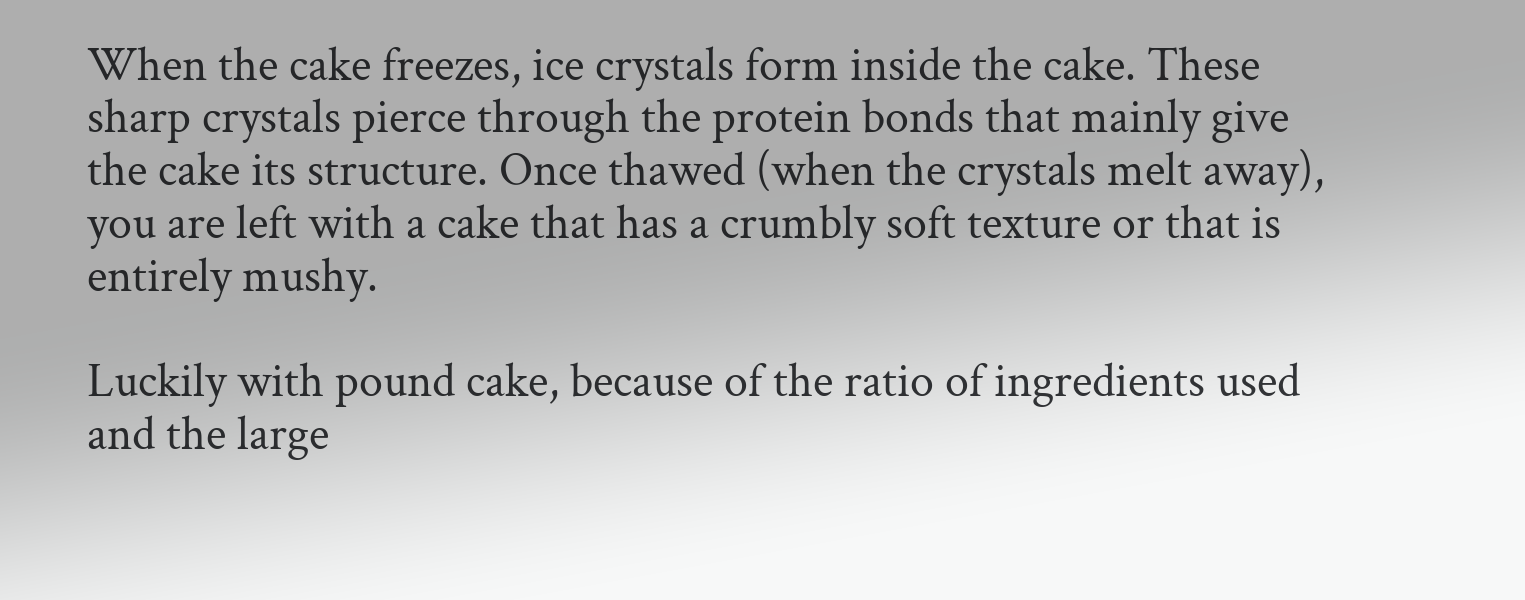When the cake freezes, ice crystals form inside the cake. These sharp crystals pierce through the protein bonds that mainly give the cake its structure. Once thawed (when the crystals melt away), you are left with a cake that has a crumbly soft texture or that is entirely mushy.

Luckily with pound cake, because of the ratio of ingredients used and the large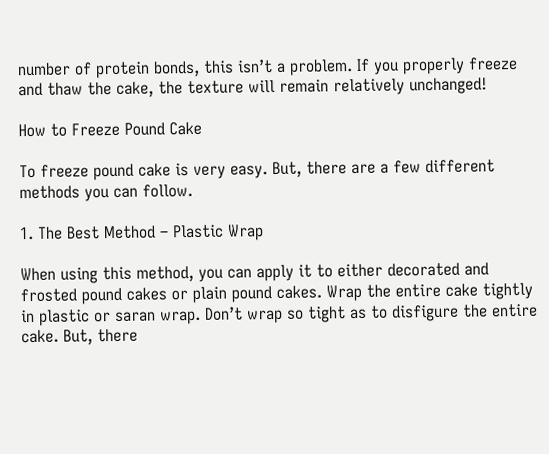number of protein bonds, this isn’t a problem. If you properly freeze and thaw the cake, the texture will remain relatively unchanged!

How to Freeze Pound Cake

To freeze pound cake is very easy. But, there are a few different methods you can follow.

1. The Best Method – Plastic Wrap

When using this method, you can apply it to either decorated and frosted pound cakes or plain pound cakes. Wrap the entire cake tightly in plastic or saran wrap. Don’t wrap so tight as to disfigure the entire cake. But, there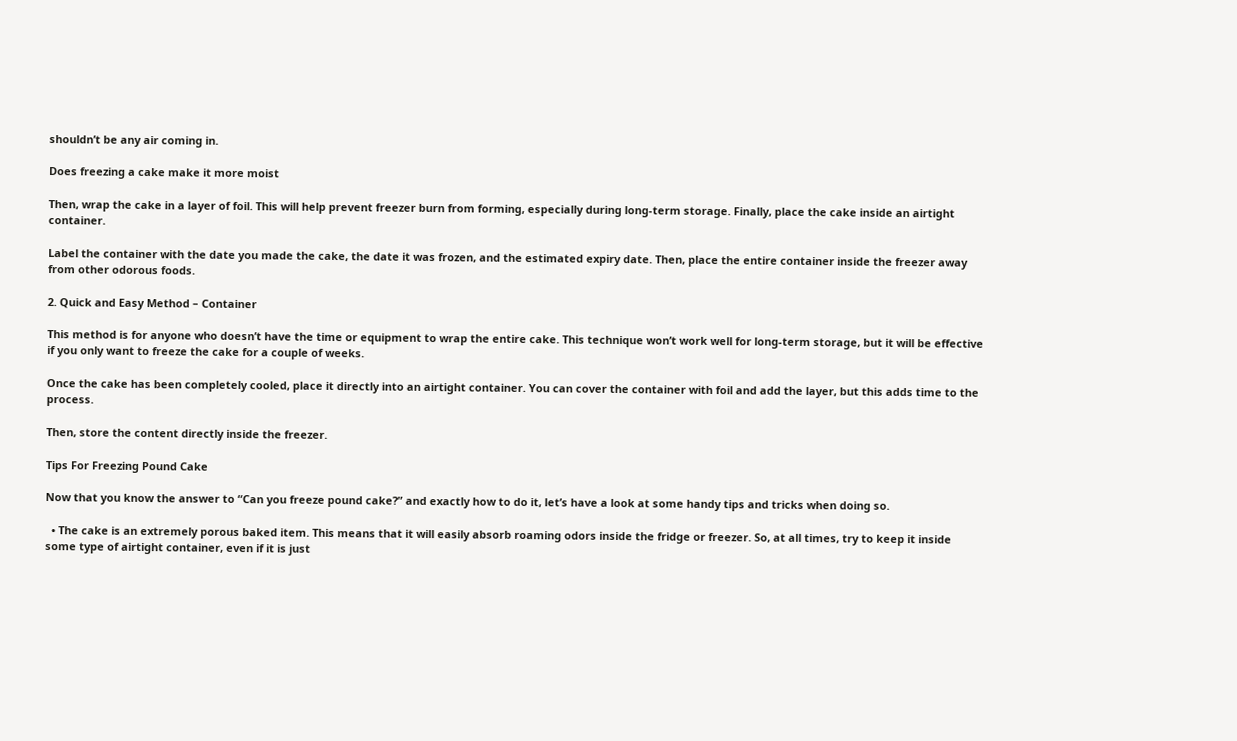shouldn’t be any air coming in.

Does freezing a cake make it more moist

Then, wrap the cake in a layer of foil. This will help prevent freezer burn from forming, especially during long-term storage. Finally, place the cake inside an airtight container.

Label the container with the date you made the cake, the date it was frozen, and the estimated expiry date. Then, place the entire container inside the freezer away from other odorous foods.

2. Quick and Easy Method – Container

This method is for anyone who doesn’t have the time or equipment to wrap the entire cake. This technique won’t work well for long-term storage, but it will be effective if you only want to freeze the cake for a couple of weeks.

Once the cake has been completely cooled, place it directly into an airtight container. You can cover the container with foil and add the layer, but this adds time to the process.

Then, store the content directly inside the freezer.

Tips For Freezing Pound Cake

Now that you know the answer to “Can you freeze pound cake?” and exactly how to do it, let’s have a look at some handy tips and tricks when doing so.

  • The cake is an extremely porous baked item. This means that it will easily absorb roaming odors inside the fridge or freezer. So, at all times, try to keep it inside some type of airtight container, even if it is just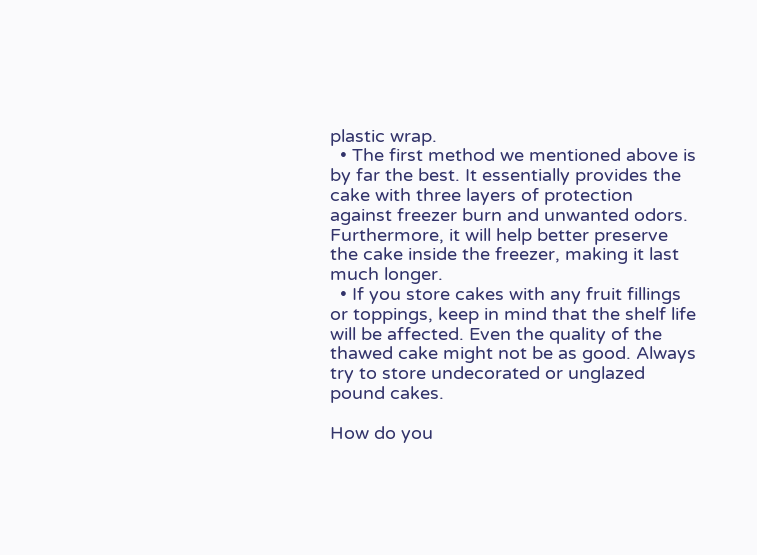plastic wrap.
  • The first method we mentioned above is by far the best. It essentially provides the cake with three layers of protection against freezer burn and unwanted odors. Furthermore, it will help better preserve the cake inside the freezer, making it last much longer.
  • If you store cakes with any fruit fillings or toppings, keep in mind that the shelf life will be affected. Even the quality of the thawed cake might not be as good. Always try to store undecorated or unglazed pound cakes.

How do you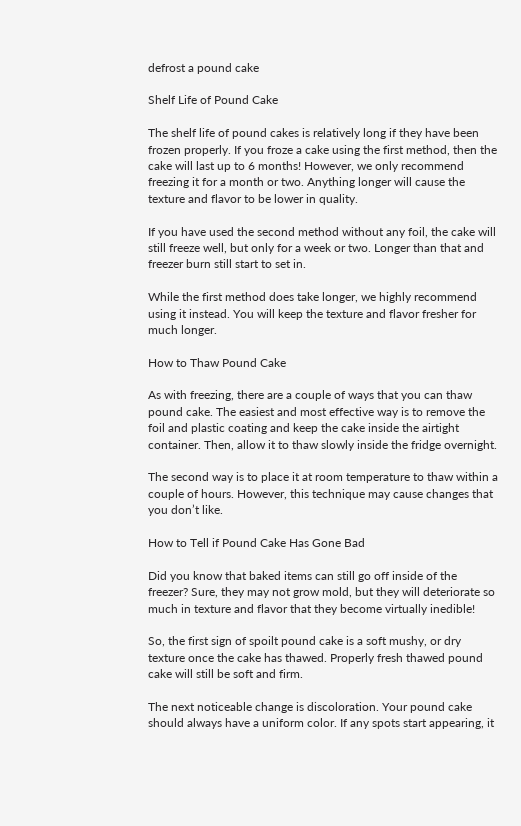defrost a pound cake

Shelf Life of Pound Cake

The shelf life of pound cakes is relatively long if they have been frozen properly. If you froze a cake using the first method, then the cake will last up to 6 months! However, we only recommend freezing it for a month or two. Anything longer will cause the texture and flavor to be lower in quality.

If you have used the second method without any foil, the cake will still freeze well, but only for a week or two. Longer than that and freezer burn still start to set in.

While the first method does take longer, we highly recommend using it instead. You will keep the texture and flavor fresher for much longer.

How to Thaw Pound Cake

As with freezing, there are a couple of ways that you can thaw pound cake. The easiest and most effective way is to remove the foil and plastic coating and keep the cake inside the airtight container. Then, allow it to thaw slowly inside the fridge overnight.

The second way is to place it at room temperature to thaw within a couple of hours. However, this technique may cause changes that you don’t like.

How to Tell if Pound Cake Has Gone Bad

Did you know that baked items can still go off inside of the freezer? Sure, they may not grow mold, but they will deteriorate so much in texture and flavor that they become virtually inedible!

So, the first sign of spoilt pound cake is a soft mushy, or dry texture once the cake has thawed. Properly fresh thawed pound cake will still be soft and firm.

The next noticeable change is discoloration. Your pound cake should always have a uniform color. If any spots start appearing, it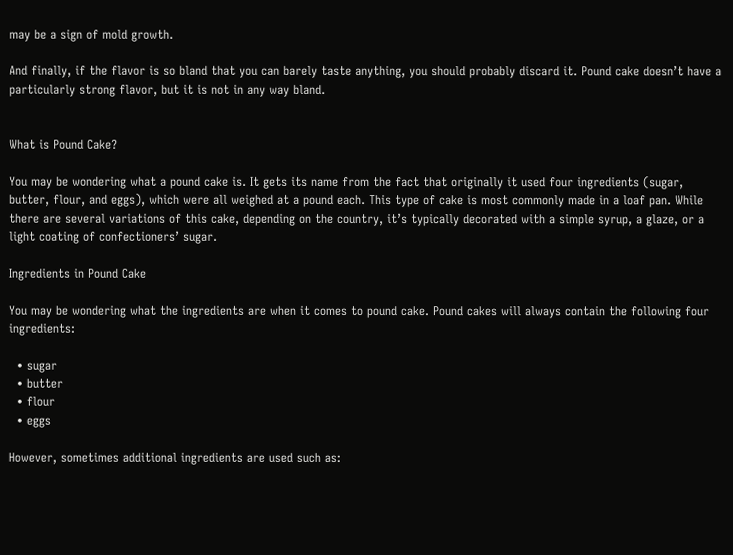may be a sign of mold growth.

And finally, if the flavor is so bland that you can barely taste anything, you should probably discard it. Pound cake doesn’t have a particularly strong flavor, but it is not in any way bland.


What is Pound Cake?

You may be wondering what a pound cake is. It gets its name from the fact that originally it used four ingredients (sugar, butter, flour, and eggs), which were all weighed at a pound each. This type of cake is most commonly made in a loaf pan. While there are several variations of this cake, depending on the country, it’s typically decorated with a simple syrup, a glaze, or a light coating of confectioners’ sugar.

Ingredients in Pound Cake

You may be wondering what the ingredients are when it comes to pound cake. Pound cakes will always contain the following four ingredients:

  • sugar
  • butter
  • flour
  • eggs

However, sometimes additional ingredients are used such as: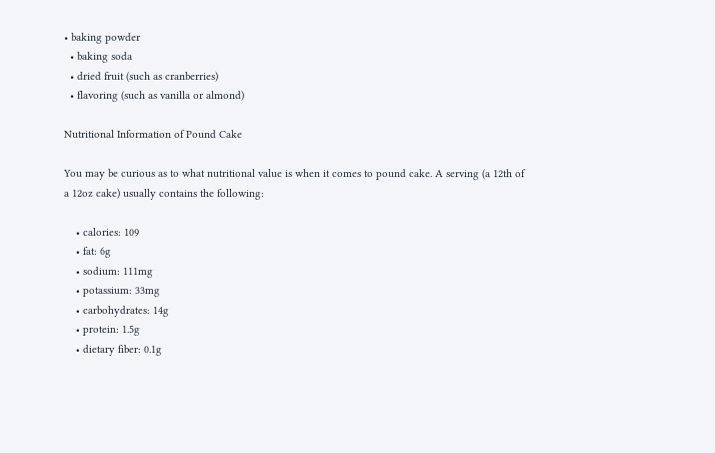• baking powder
  • baking soda
  • dried fruit (such as cranberries)
  • flavoring (such as vanilla or almond)

Nutritional Information of Pound Cake

You may be curious as to what nutritional value is when it comes to pound cake. A serving (a 12th of a 12oz cake) usually contains the following:

    • calories: 109
    • fat: 6g
    • sodium: 111mg
    • potassium: 33mg
    • carbohydrates: 14g
    • protein: 1.5g
    • dietary fiber: 0.1g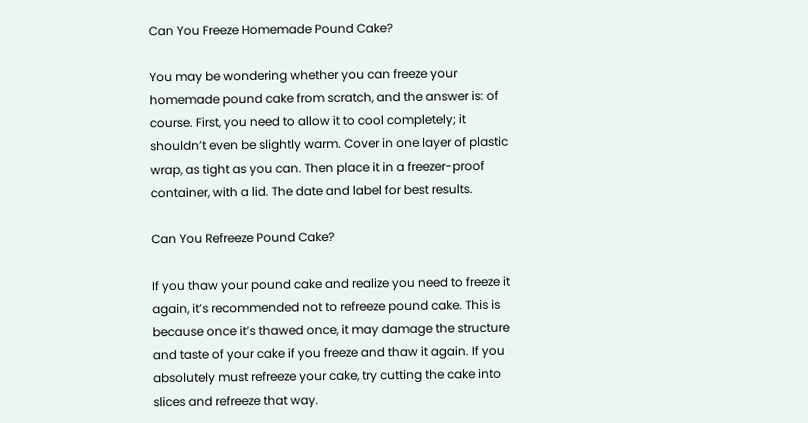Can You Freeze Homemade Pound Cake?

You may be wondering whether you can freeze your homemade pound cake from scratch, and the answer is: of course. First, you need to allow it to cool completely; it shouldn’t even be slightly warm. Cover in one layer of plastic wrap, as tight as you can. Then place it in a freezer-proof container, with a lid. The date and label for best results.

Can You Refreeze Pound Cake?

If you thaw your pound cake and realize you need to freeze it again, it’s recommended not to refreeze pound cake. This is because once it’s thawed once, it may damage the structure and taste of your cake if you freeze and thaw it again. If you absolutely must refreeze your cake, try cutting the cake into slices and refreeze that way.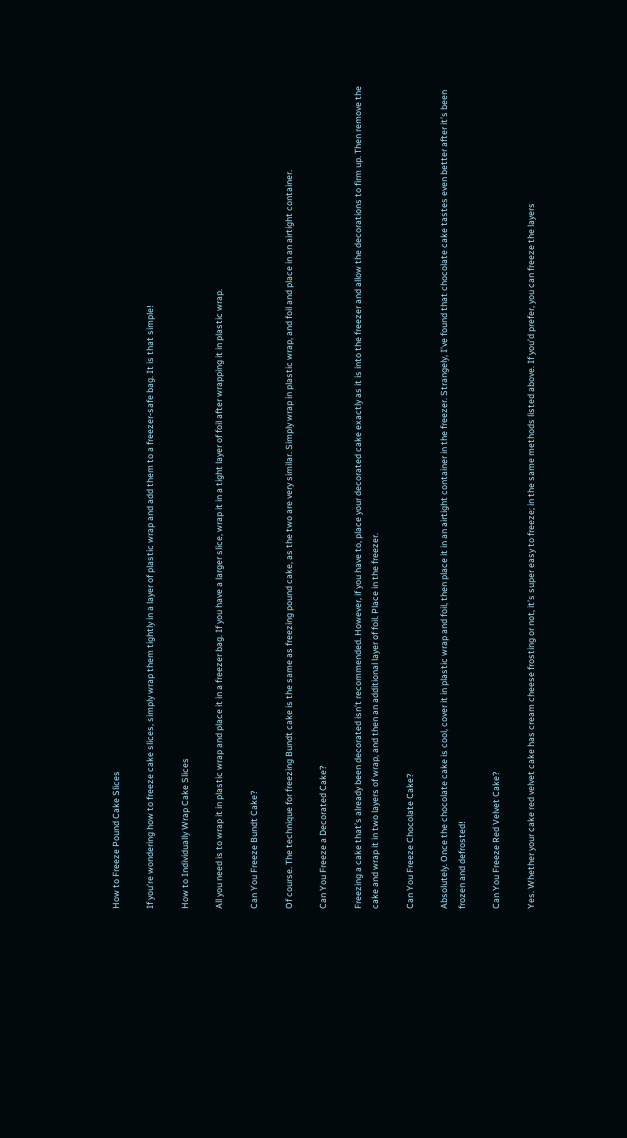How to Freeze Pound Cake Slices

If you’re wondering how to freeze cake slices, simply wrap them tightly in a layer of plastic wrap and add them to a freezer-safe bag. It is that simple!

How to Individually Wrap Cake Slices

All you need is to wrap it in plastic wrap and place it in a freezer bag. If you have a larger slice, wrap it in a tight layer of foil after wrapping it in plastic wrap.

Can You Freeze Bundt Cake?

Of course. The technique for freezing Bundt cake is the same as freezing pound cake, as the two are very similar. Simply wrap in plastic wrap, and foil and place in an airtight container.

Can You Freeze a Decorated Cake?

Freezing a cake that’s already been decorated isn’t recommended. However, if you have to, place your decorated cake exactly as it is into the freezer and allow the decorations to firm up. Then remove the cake and wrap it in two layers of wrap, and then an additional layer of foil. Place in the freezer.

Can You Freeze Chocolate Cake?

Absolutely. Once the chocolate cake is cool, cover it in plastic wrap and foil, then place it in an airtight container in the freezer. Strangely, I’ve found that chocolate cake tastes even better after it’s been frozen and defrosted!

Can You Freeze Red Velvet Cake?

Yes. Whether your cake red velvet cake has cream cheese frosting or not, it’s super easy to freeze; in the same methods listed above. If you’d prefer, you can freeze the layers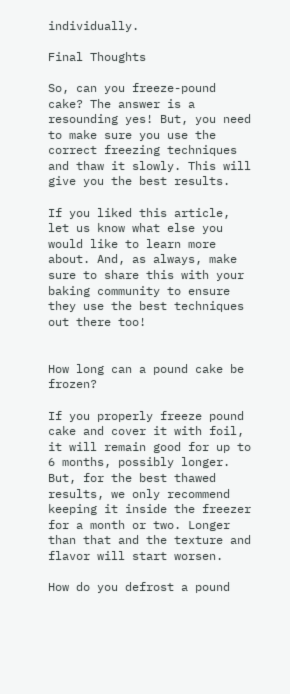individually.

Final Thoughts

So, can you freeze-pound cake? The answer is a resounding yes! But, you need to make sure you use the correct freezing techniques and thaw it slowly. This will give you the best results.

If you liked this article, let us know what else you would like to learn more about. And, as always, make sure to share this with your baking community to ensure they use the best techniques out there too!


How long can a pound cake be frozen?

If you properly freeze pound cake and cover it with foil, it will remain good for up to 6 months, possibly longer. But, for the best thawed results, we only recommend keeping it inside the freezer for a month or two. Longer than that and the texture and flavor will start worsen.

How do you defrost a pound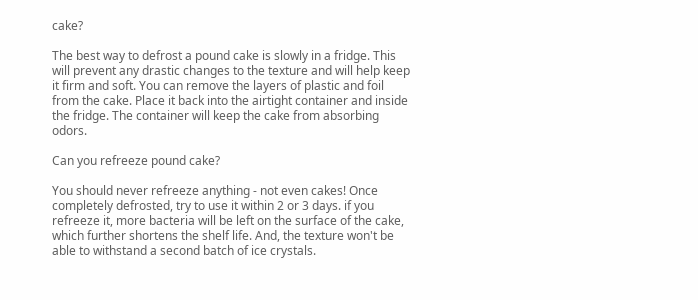cake?

The best way to defrost a pound cake is slowly in a fridge. This will prevent any drastic changes to the texture and will help keep it firm and soft. You can remove the layers of plastic and foil from the cake. Place it back into the airtight container and inside the fridge. The container will keep the cake from absorbing odors.

Can you refreeze pound cake?

You should never refreeze anything - not even cakes! Once completely defrosted, try to use it within 2 or 3 days. if you refreeze it, more bacteria will be left on the surface of the cake, which further shortens the shelf life. And, the texture won't be able to withstand a second batch of ice crystals.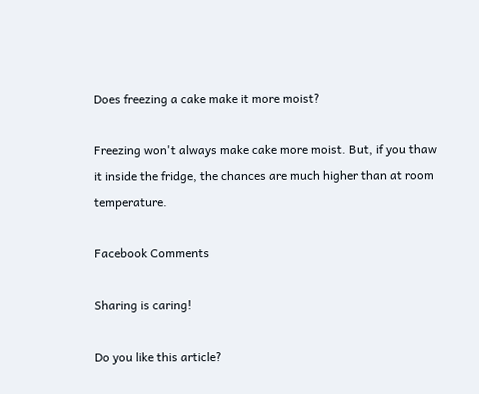Does freezing a cake make it more moist?

Freezing won't always make cake more moist. But, if you thaw it inside the fridge, the chances are much higher than at room temperature.

Facebook Comments

Sharing is caring!

Do you like this article?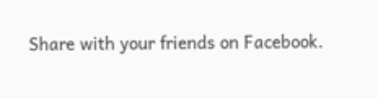Share with your friends on Facebook.